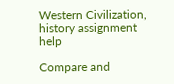Western Civilization, history assignment help

Compare and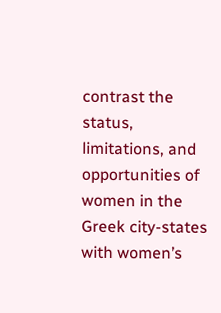contrast the status, limitations, and opportunities of women in the Greek city-states with women’s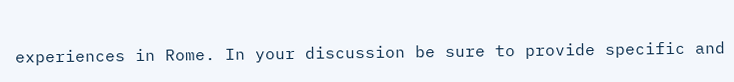experiences in Rome. In your discussion be sure to provide specific and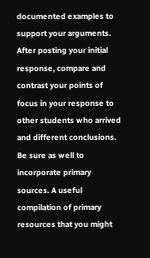documented examples to support your arguments. After posting your initial response, compare and contrast your points of focus in your response to other students who arrived and different conclusions. Be sure as well to incorporate primary sources. A useful compilation of primary resources that you might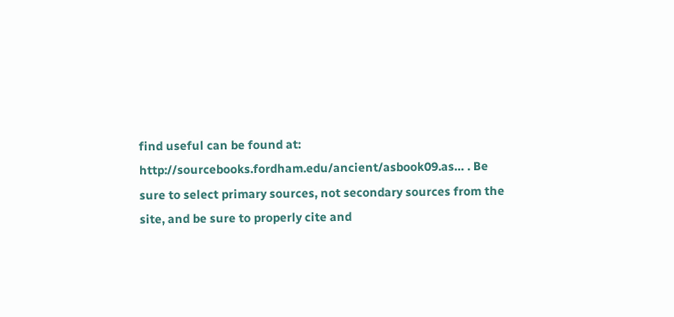find useful can be found at: http://sourcebooks.fordham.edu/ancient/asbook09.as… . Be sure to select primary sources, not secondary sources from the site, and be sure to properly cite and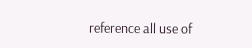reference all use of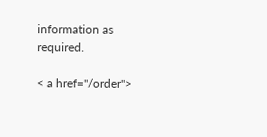information as required.

< a href="/order">